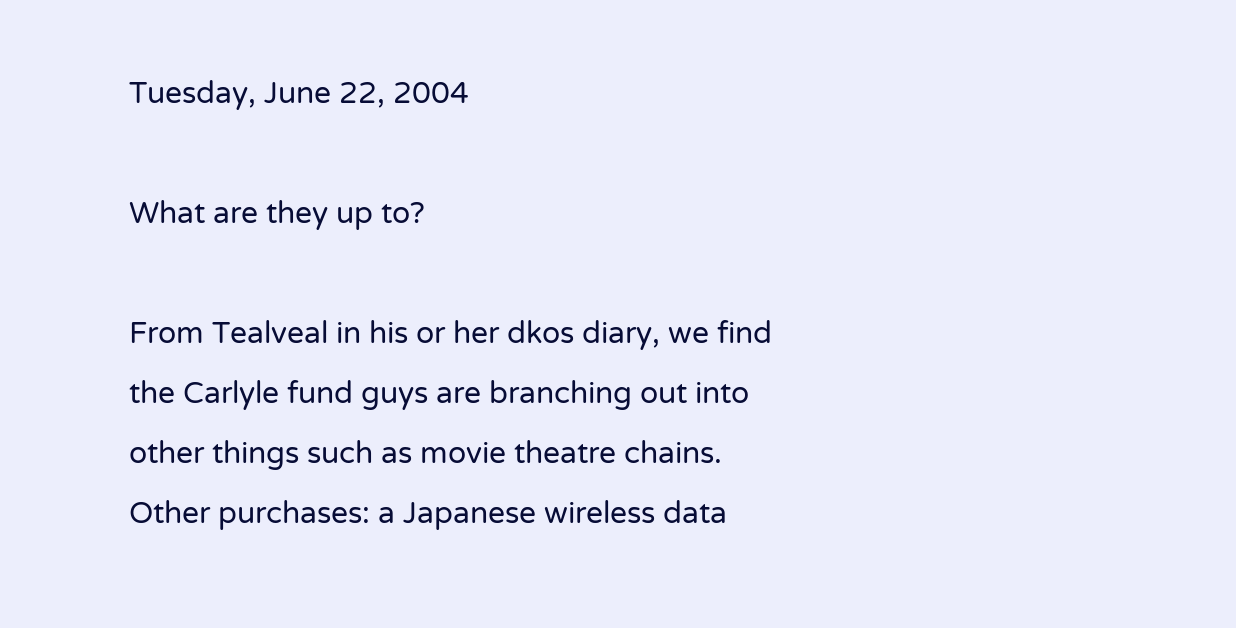Tuesday, June 22, 2004

What are they up to?

From Tealveal in his or her dkos diary, we find the Carlyle fund guys are branching out into other things such as movie theatre chains. Other purchases: a Japanese wireless data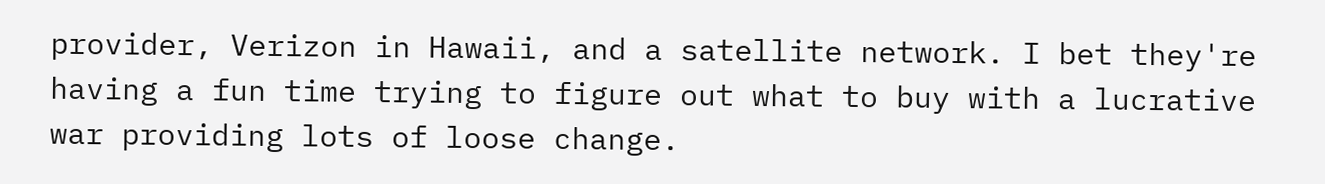provider, Verizon in Hawaii, and a satellite network. I bet they're having a fun time trying to figure out what to buy with a lucrative war providing lots of loose change.